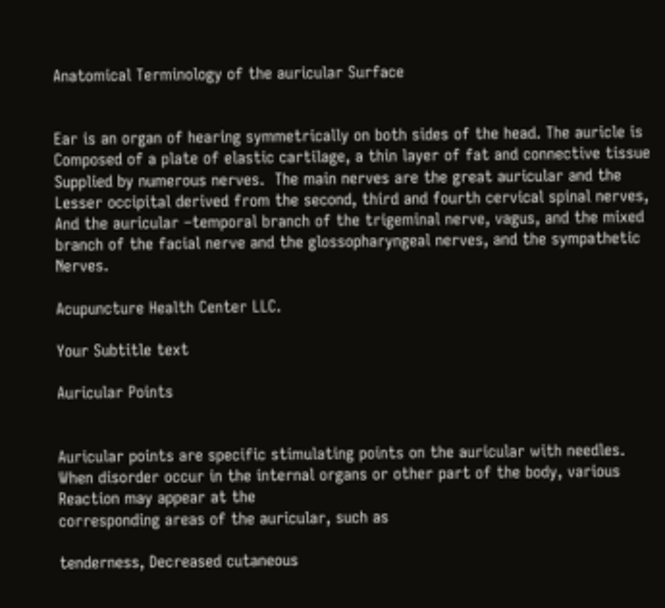Anatomical Terminology of the auricular Surface


Ear is an organ of hearing symmetrically on both sides of the head. The auricle is Composed of a plate of elastic cartilage, a thin layer of fat and connective tissue Supplied by numerous nerves.  The main nerves are the great auricular and the Lesser occipital derived from the second, third and fourth cervical spinal nerves, And the auricular –temporal branch of the trigeminal nerve, vagus, and the mixed branch of the facial nerve and the glossopharyngeal nerves, and the sympathetic Nerves.

Acupuncture Health Center LLC.

Your Subtitle text

Auricular Points


Auricular points are specific stimulating points on the auricular with needles. When disorder occur in the internal organs or other part of the body, various Reaction may appear at the
corresponding areas of the auricular, such as

tenderness, Decreased cutaneous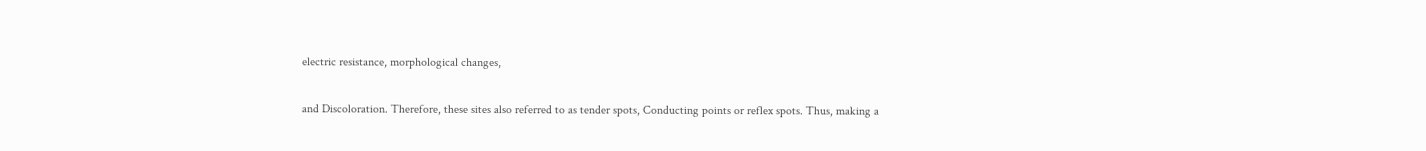electric resistance, morphological changes,

and Discoloration. Therefore, these sites also referred to as tender spots, Conducting points or reflex spots. Thus, making a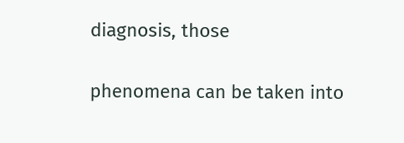diagnosis, those

phenomena can be taken into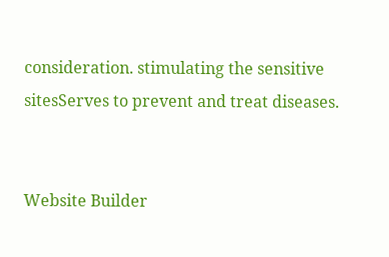consideration. stimulating the sensitive sitesServes to prevent and treat diseases.


Website Builder